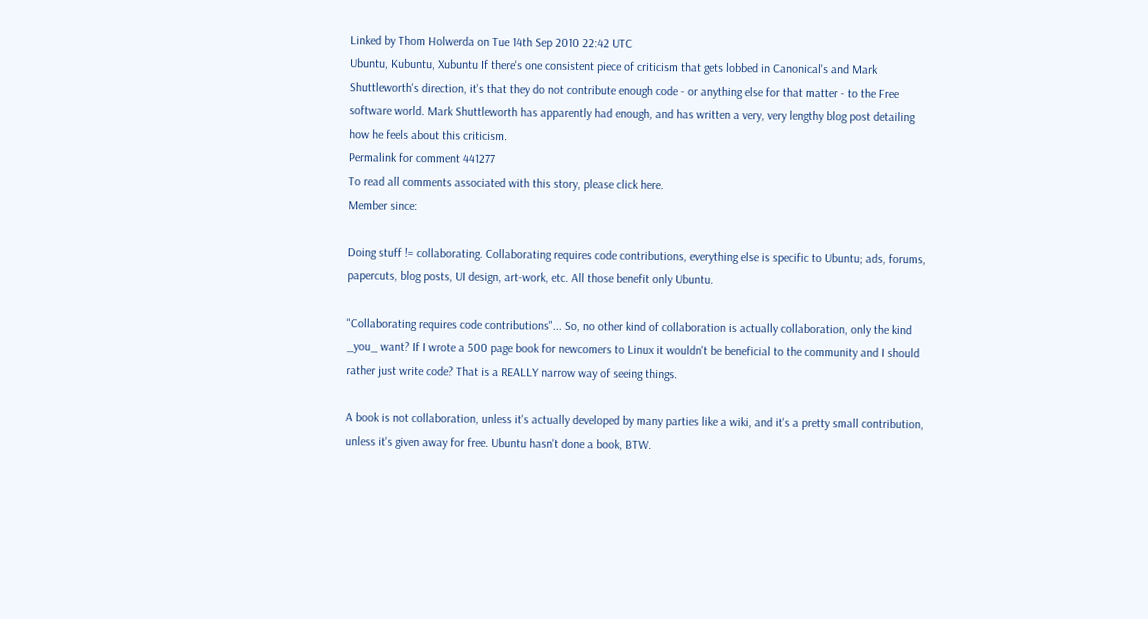Linked by Thom Holwerda on Tue 14th Sep 2010 22:42 UTC
Ubuntu, Kubuntu, Xubuntu If there's one consistent piece of criticism that gets lobbed in Canonical's and Mark Shuttleworth's direction, it's that they do not contribute enough code - or anything else for that matter - to the Free software world. Mark Shuttleworth has apparently had enough, and has written a very, very lengthy blog post detailing how he feels about this criticism.
Permalink for comment 441277
To read all comments associated with this story, please click here.
Member since:

Doing stuff != collaborating. Collaborating requires code contributions, everything else is specific to Ubuntu; ads, forums, papercuts, blog posts, UI design, art-work, etc. All those benefit only Ubuntu.

"Collaborating requires code contributions"... So, no other kind of collaboration is actually collaboration, only the kind _you_ want? If I wrote a 500 page book for newcomers to Linux it wouldn't be beneficial to the community and I should rather just write code? That is a REALLY narrow way of seeing things.

A book is not collaboration, unless it's actually developed by many parties like a wiki, and it's a pretty small contribution, unless it's given away for free. Ubuntu hasn't done a book, BTW.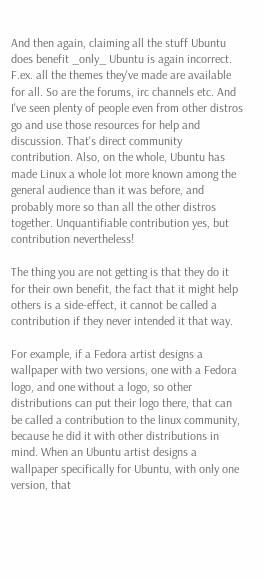And then again, claiming all the stuff Ubuntu does benefit _only_ Ubuntu is again incorrect. F.ex. all the themes they've made are available for all. So are the forums, irc channels etc. And I've seen plenty of people even from other distros go and use those resources for help and discussion. That's direct community contribution. Also, on the whole, Ubuntu has made Linux a whole lot more known among the general audience than it was before, and probably more so than all the other distros together. Unquantifiable contribution yes, but contribution nevertheless!

The thing you are not getting is that they do it for their own benefit, the fact that it might help others is a side-effect, it cannot be called a contribution if they never intended it that way.

For example, if a Fedora artist designs a wallpaper with two versions, one with a Fedora logo, and one without a logo, so other distributions can put their logo there, that can be called a contribution to the linux community, because he did it with other distributions in mind. When an Ubuntu artist designs a wallpaper specifically for Ubuntu, with only one version, that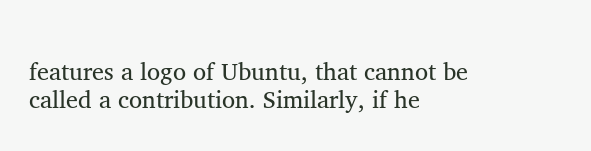features a logo of Ubuntu, that cannot be called a contribution. Similarly, if he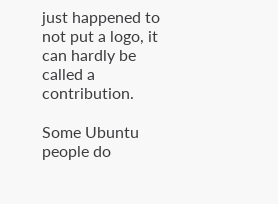just happened to not put a logo, it can hardly be called a contribution.

Some Ubuntu people do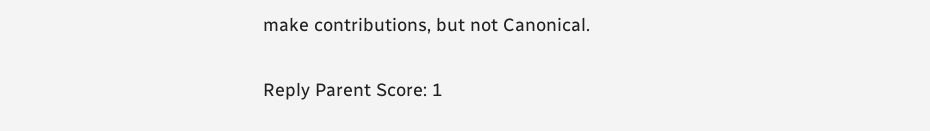make contributions, but not Canonical.

Reply Parent Score: 1